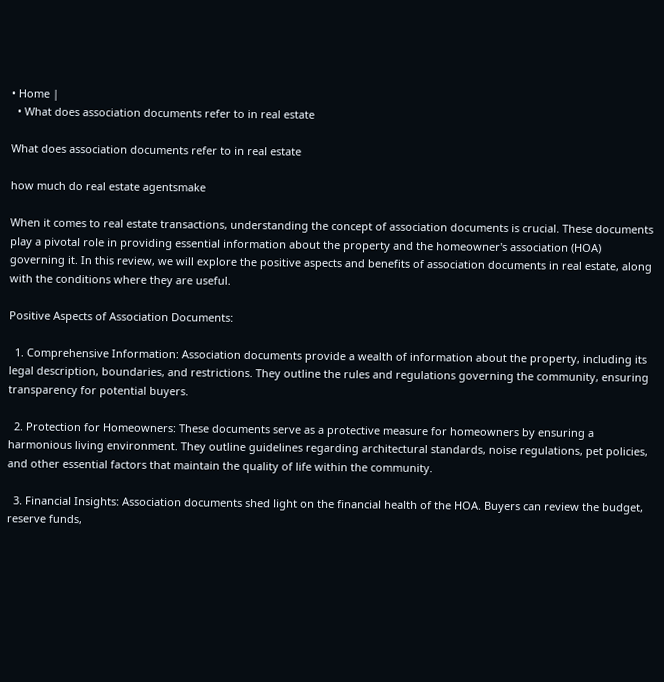• Home |
  • What does association documents refer to in real estate

What does association documents refer to in real estate

how much do real estate agentsmake

When it comes to real estate transactions, understanding the concept of association documents is crucial. These documents play a pivotal role in providing essential information about the property and the homeowner's association (HOA) governing it. In this review, we will explore the positive aspects and benefits of association documents in real estate, along with the conditions where they are useful.

Positive Aspects of Association Documents:

  1. Comprehensive Information: Association documents provide a wealth of information about the property, including its legal description, boundaries, and restrictions. They outline the rules and regulations governing the community, ensuring transparency for potential buyers.

  2. Protection for Homeowners: These documents serve as a protective measure for homeowners by ensuring a harmonious living environment. They outline guidelines regarding architectural standards, noise regulations, pet policies, and other essential factors that maintain the quality of life within the community.

  3. Financial Insights: Association documents shed light on the financial health of the HOA. Buyers can review the budget, reserve funds,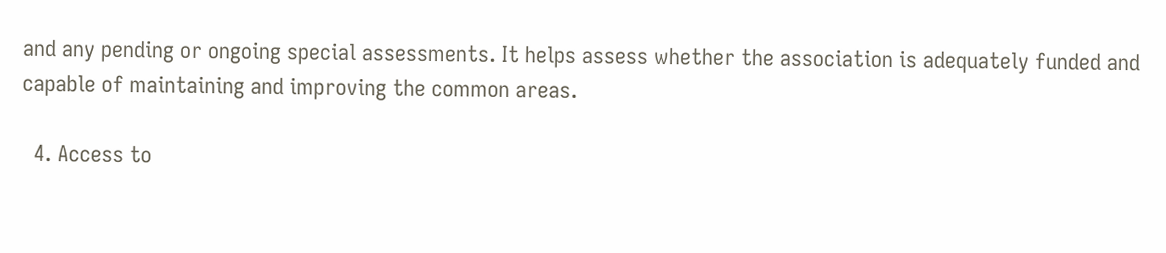and any pending or ongoing special assessments. It helps assess whether the association is adequately funded and capable of maintaining and improving the common areas.

  4. Access to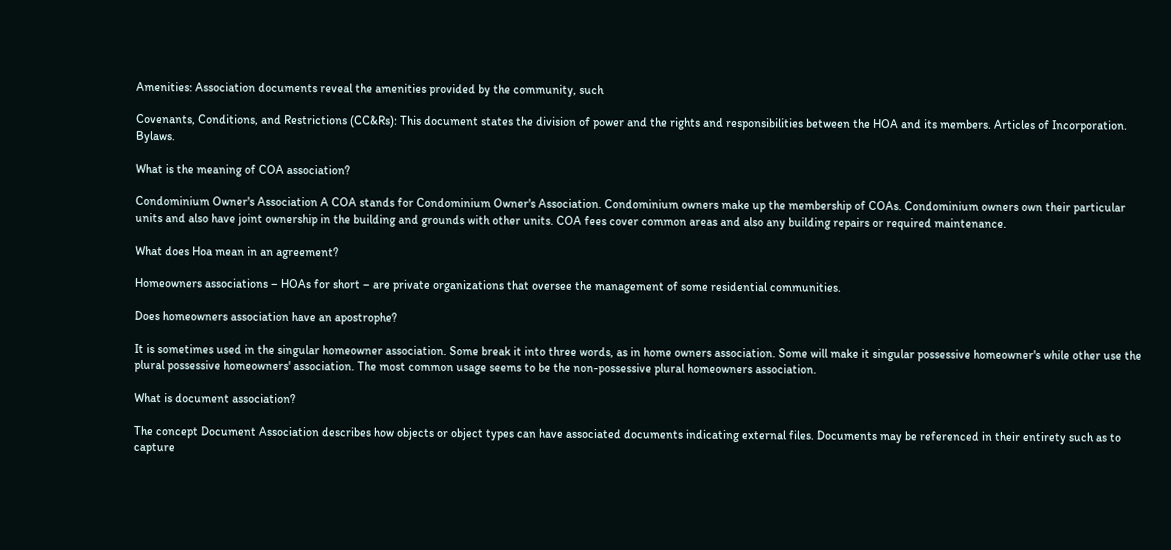Amenities: Association documents reveal the amenities provided by the community, such

Covenants, Conditions, and Restrictions (CC&Rs): This document states the division of power and the rights and responsibilities between the HOA and its members. Articles of Incorporation. Bylaws.

What is the meaning of COA association?

Condominium Owner's Association A COA stands for Condominium Owner's Association. Condominium owners make up the membership of COAs. Condominium owners own their particular units and also have joint ownership in the building and grounds with other units. COA fees cover common areas and also any building repairs or required maintenance.

What does Hoa mean in an agreement?

Homeowners associations – HOAs for short – are private organizations that oversee the management of some residential communities.

Does homeowners association have an apostrophe?

It is sometimes used in the singular homeowner association. Some break it into three words, as in home owners association. Some will make it singular possessive homeowner's while other use the plural possessive homeowners' association. The most common usage seems to be the non-possessive plural homeowners association.

What is document association?

The concept Document Association describes how objects or object types can have associated documents indicating external files. Documents may be referenced in their entirety such as to capture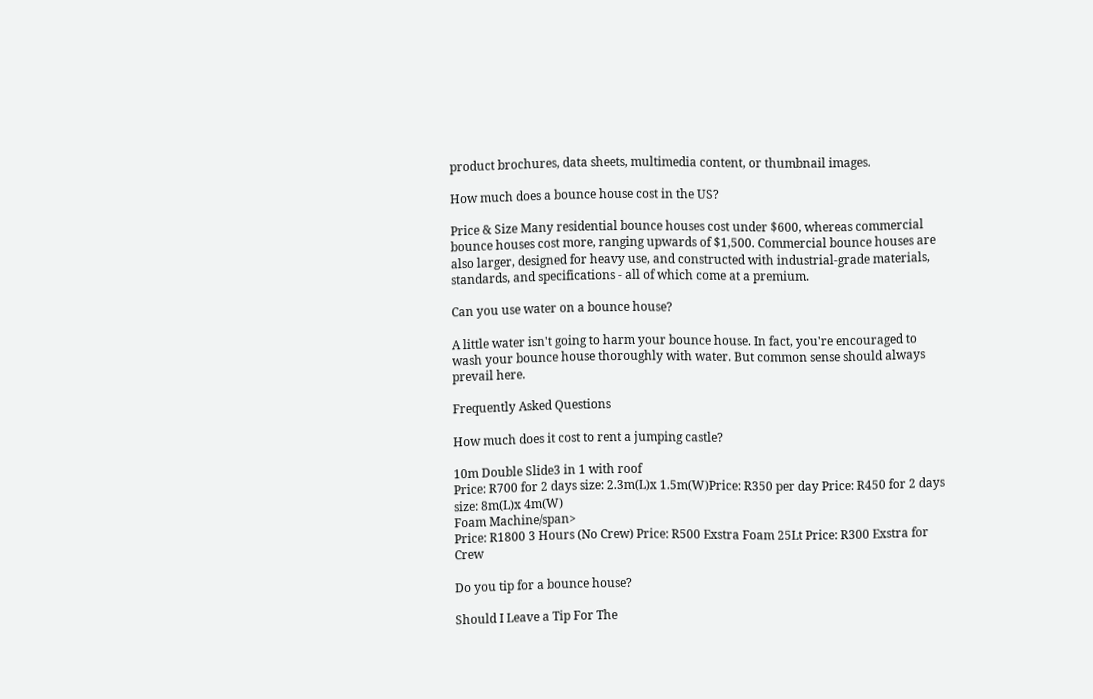product brochures, data sheets, multimedia content, or thumbnail images.

How much does a bounce house cost in the US?

Price & Size Many residential bounce houses cost under $600, whereas commercial bounce houses cost more, ranging upwards of $1,500. Commercial bounce houses are also larger, designed for heavy use, and constructed with industrial-grade materials, standards, and specifications - all of which come at a premium.

Can you use water on a bounce house?

A little water isn't going to harm your bounce house. In fact, you're encouraged to wash your bounce house thoroughly with water. But common sense should always prevail here.

Frequently Asked Questions

How much does it cost to rent a jumping castle?

10m Double Slide3 in 1 with roof
Price: R700 for 2 days size: 2.3m(L)x 1.5m(W)Price: R350 per day Price: R450 for 2 days size: 8m(L)x 4m(W)
Foam Machine/span>
Price: R1800 3 Hours (No Crew) Price: R500 Exstra Foam 25Lt Price: R300 Exstra for Crew

Do you tip for a bounce house?

Should I Leave a Tip For The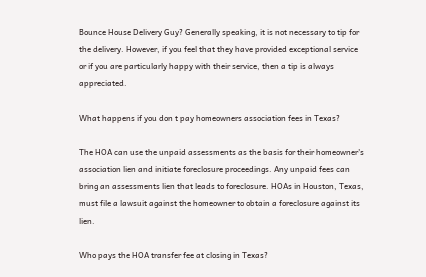Bounce House Delivery Guy? Generally speaking, it is not necessary to tip for the delivery. However, if you feel that they have provided exceptional service or if you are particularly happy with their service, then a tip is always appreciated.

What happens if you don t pay homeowners association fees in Texas?

The HOA can use the unpaid assessments as the basis for their homeowner's association lien and initiate foreclosure proceedings. Any unpaid fees can bring an assessments lien that leads to foreclosure. HOAs in Houston, Texas, must file a lawsuit against the homeowner to obtain a foreclosure against its lien.

Who pays the HOA transfer fee at closing in Texas?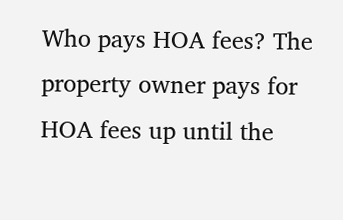Who pays HOA fees? The property owner pays for HOA fees up until the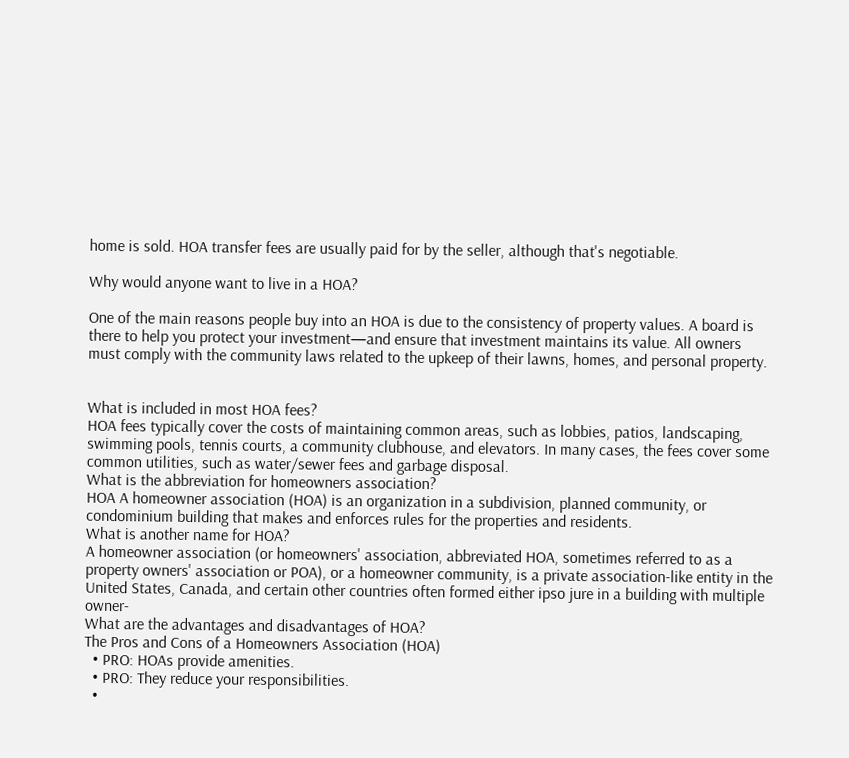home is sold. HOA transfer fees are usually paid for by the seller, although that's negotiable.

Why would anyone want to live in a HOA?

One of the main reasons people buy into an HOA is due to the consistency of property values. A board is there to help you protect your investment—and ensure that investment maintains its value. All owners must comply with the community laws related to the upkeep of their lawns, homes, and personal property.


What is included in most HOA fees?
HOA fees typically cover the costs of maintaining common areas, such as lobbies, patios, landscaping, swimming pools, tennis courts, a community clubhouse, and elevators. In many cases, the fees cover some common utilities, such as water/sewer fees and garbage disposal.
What is the abbreviation for homeowners association?
HOA A homeowner association (HOA) is an organization in a subdivision, planned community, or condominium building that makes and enforces rules for the properties and residents.
What is another name for HOA?
A homeowner association (or homeowners' association, abbreviated HOA, sometimes referred to as a property owners' association or POA), or a homeowner community, is a private association-like entity in the United States, Canada, and certain other countries often formed either ipso jure in a building with multiple owner-
What are the advantages and disadvantages of HOA?
The Pros and Cons of a Homeowners Association (HOA)
  • PRO: HOAs provide amenities.
  • PRO: They reduce your responsibilities.
  •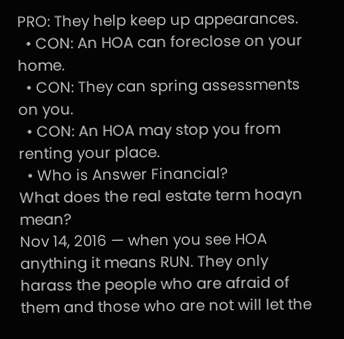PRO: They help keep up appearances.
  • CON: An HOA can foreclose on your home.
  • CON: They can spring assessments on you.
  • CON: An HOA may stop you from renting your place.
  • Who is Answer Financial?
What does the real estate term hoayn mean?
Nov 14, 2016 — when you see HOA anything it means RUN. They only harass the people who are afraid of them and those who are not will let the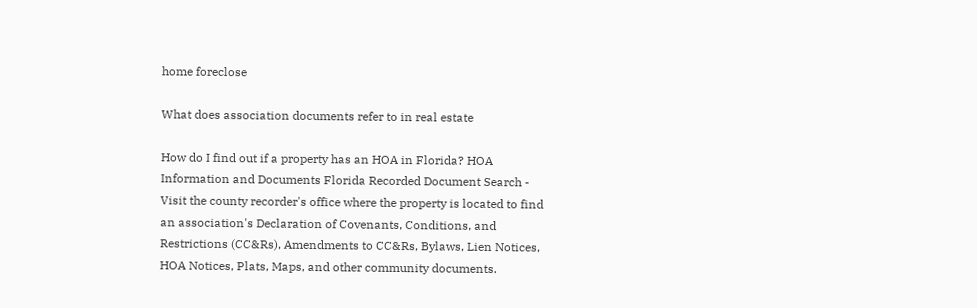home foreclose

What does association documents refer to in real estate

How do I find out if a property has an HOA in Florida? HOA Information and Documents Florida Recorded Document Search - Visit the county recorder's office where the property is located to find an association's Declaration of Covenants, Conditions, and Restrictions (CC&Rs), Amendments to CC&Rs, Bylaws, Lien Notices, HOA Notices, Plats, Maps, and other community documents.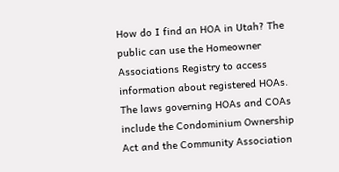How do I find an HOA in Utah? The public can use the Homeowner Associations Registry to access information about registered HOAs. The laws governing HOAs and COAs include the Condominium Ownership Act and the Community Association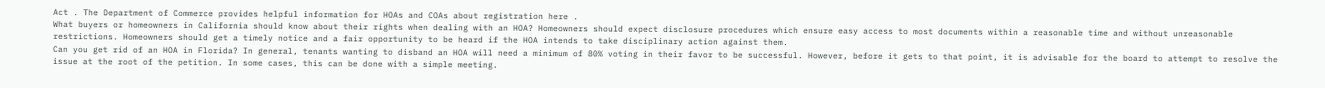Act . The Department of Commerce provides helpful information for HOAs and COAs about registration here .
What buyers or homeowners in California should know about their rights when dealing with an HOA? Homeowners should expect disclosure procedures which ensure easy access to most documents within a reasonable time and without unreasonable restrictions. Homeowners should get a timely notice and a fair opportunity to be heard if the HOA intends to take disciplinary action against them.
Can you get rid of an HOA in Florida? In general, tenants wanting to disband an HOA will need a minimum of 80% voting in their favor to be successful. However, before it gets to that point, it is advisable for the board to attempt to resolve the issue at the root of the petition. In some cases, this can be done with a simple meeting.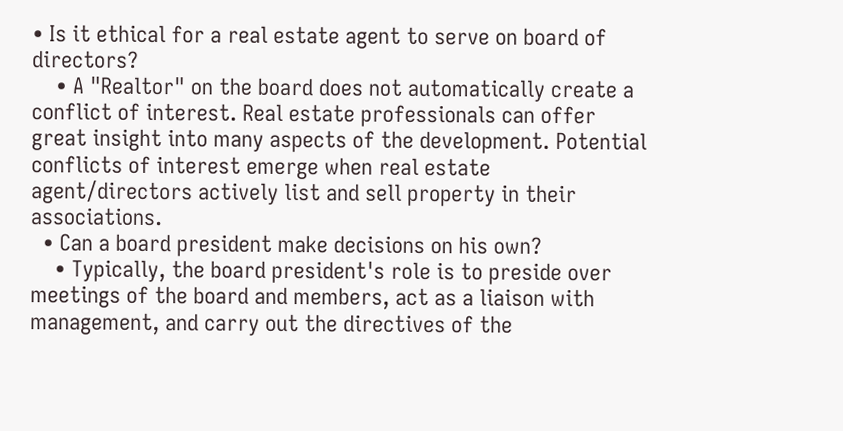• Is it ethical for a real estate agent to serve on board of directors?
    • A "Realtor" on the board does not automatically create a conflict of interest. Real estate professionals can offer great insight into many aspects of the development. Potential conflicts of interest emerge when real estate agent/directors actively list and sell property in their associations.
  • Can a board president make decisions on his own?
    • Typically, the board president's role is to preside over meetings of the board and members, act as a liaison with management, and carry out the directives of the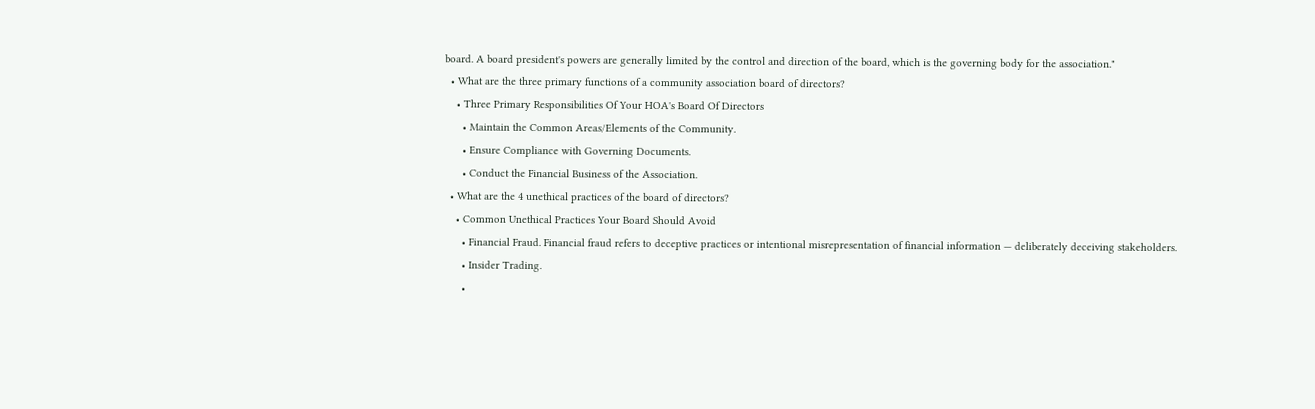board. A board president's powers are generally limited by the control and direction of the board, which is the governing body for the association."
  • What are the three primary functions of a community association board of directors?
    • Three Primary Responsibilities Of Your HOA's Board Of Directors
      • Maintain the Common Areas/Elements of the Community.
      • Ensure Compliance with Governing Documents.
      • Conduct the Financial Business of the Association.
  • What are the 4 unethical practices of the board of directors?
    • Common Unethical Practices Your Board Should Avoid
      • Financial Fraud. Financial fraud refers to deceptive practices or intentional misrepresentation of financial information — deliberately deceiving stakeholders.
      • Insider Trading.
      •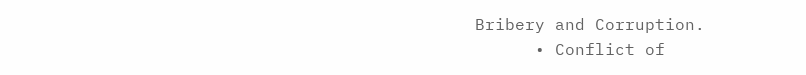Bribery and Corruption.
      • Conflict of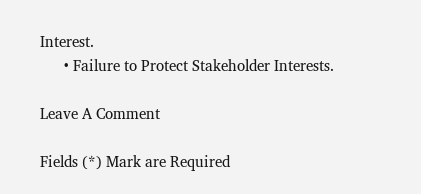Interest.
      • Failure to Protect Stakeholder Interests.

Leave A Comment

Fields (*) Mark are Required